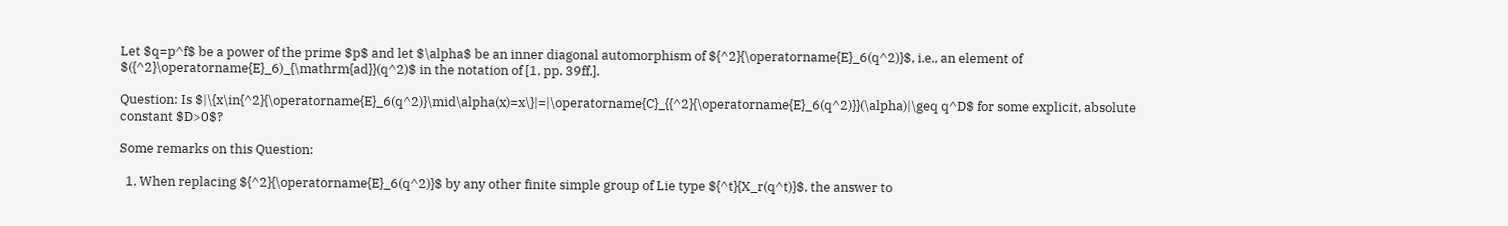Let $q=p^f$ be a power of the prime $p$ and let $\alpha$ be an inner diagonal automorphism of ${^2}{\operatorname{E}_6(q^2)}$, i.e., an element of $({^2}\operatorname{E}_6)_{\mathrm{ad}}(q^2)$ in the notation of [1, pp. 39ff.].

Question: Is $|\{x\in{^2}{\operatorname{E}_6(q^2)}\mid\alpha(x)=x\}|=|\operatorname{C}_{{^2}{\operatorname{E}_6(q^2)}}(\alpha)|\geq q^D$ for some explicit, absolute constant $D>0$?

Some remarks on this Question:

  1. When replacing ${^2}{\operatorname{E}_6(q^2)}$ by any other finite simple group of Lie type ${^t}{X_r(q^t)}$, the answer to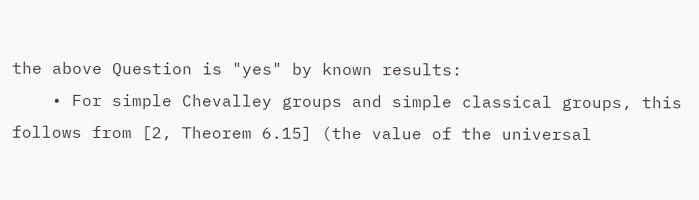the above Question is "yes" by known results:
    • For simple Chevalley groups and simple classical groups, this follows from [2, Theorem 6.15] (the value of the universal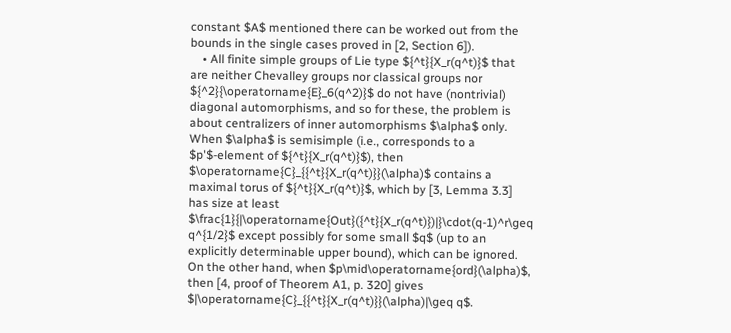constant $A$ mentioned there can be worked out from the bounds in the single cases proved in [2, Section 6]).
    • All finite simple groups of Lie type ${^t}{X_r(q^t)}$ that are neither Chevalley groups nor classical groups nor ${^2}{\operatorname{E}_6(q^2)}$ do not have (nontrivial) diagonal automorphisms, and so for these, the problem is about centralizers of inner automorphisms $\alpha$ only. When $\alpha$ is semisimple (i.e., corresponds to a $p'$-element of ${^t}{X_r(q^t)}$), then $\operatorname{C}_{{^t}{X_r(q^t)}}(\alpha)$ contains a maximal torus of ${^t}{X_r(q^t)}$, which by [3, Lemma 3.3] has size at least $\frac{1}{|\operatorname{Out}({^t}{X_r(q^t)})|}\cdot(q-1)^r\geq q^{1/2}$ except possibly for some small $q$ (up to an explicitly determinable upper bound), which can be ignored. On the other hand, when $p\mid\operatorname{ord}(\alpha)$, then [4, proof of Theorem A1, p. 320] gives $|\operatorname{C}_{{^t}{X_r(q^t)}}(\alpha)|\geq q$.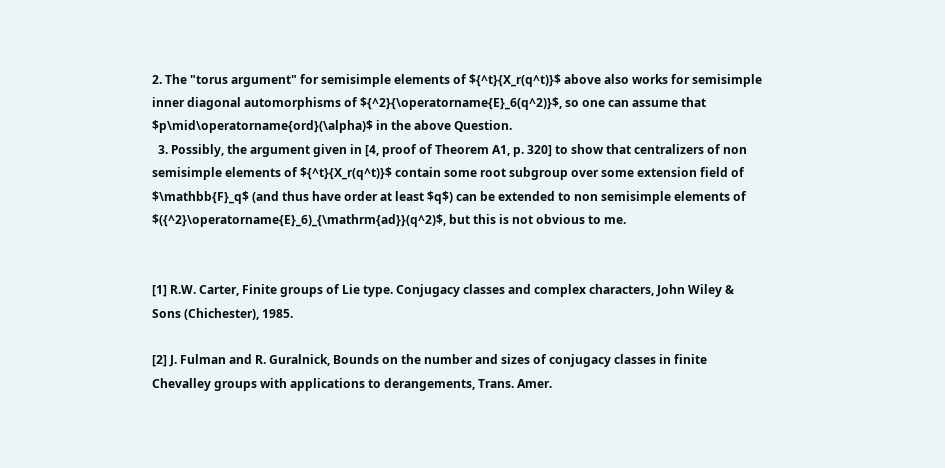2. The "torus argument" for semisimple elements of ${^t}{X_r(q^t)}$ above also works for semisimple inner diagonal automorphisms of ${^2}{\operatorname{E}_6(q^2)}$, so one can assume that $p\mid\operatorname{ord}(\alpha)$ in the above Question.
  3. Possibly, the argument given in [4, proof of Theorem A1, p. 320] to show that centralizers of non semisimple elements of ${^t}{X_r(q^t)}$ contain some root subgroup over some extension field of $\mathbb{F}_q$ (and thus have order at least $q$) can be extended to non semisimple elements of $({^2}\operatorname{E}_6)_{\mathrm{ad}}(q^2)$, but this is not obvious to me.


[1] R.W. Carter, Finite groups of Lie type. Conjugacy classes and complex characters, John Wiley & Sons (Chichester), 1985.

[2] J. Fulman and R. Guralnick, Bounds on the number and sizes of conjugacy classes in finite Chevalley groups with applications to derangements, Trans. Amer.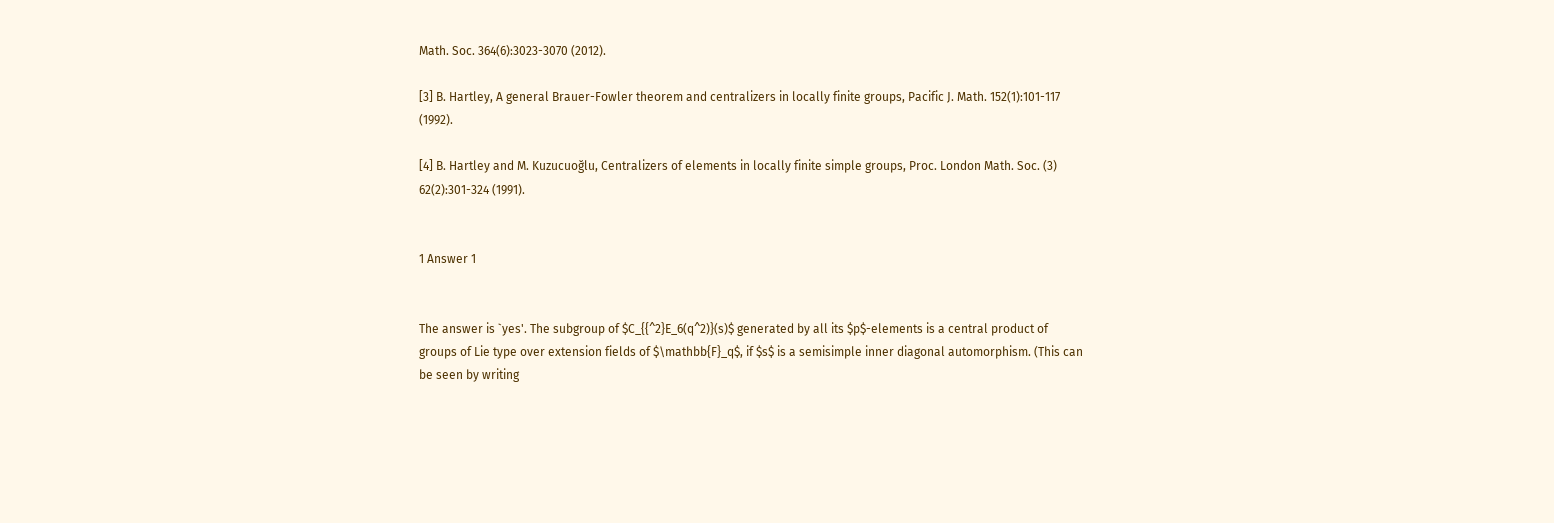Math. Soc. 364(6):3023-3070 (2012).

[3] B. Hartley, A general Brauer-Fowler theorem and centralizers in locally finite groups, Pacific J. Math. 152(1):101-117 (1992).

[4] B. Hartley and M. Kuzucuoğlu, Centralizers of elements in locally finite simple groups, Proc. London Math. Soc. (3) 62(2):301-324 (1991).


1 Answer 1


The answer is `yes'. The subgroup of $C_{{^2}E_6(q^2)}(s)$ generated by all its $p$-elements is a central product of groups of Lie type over extension fields of $\mathbb{F}_q$, if $s$ is a semisimple inner diagonal automorphism. (This can be seen by writing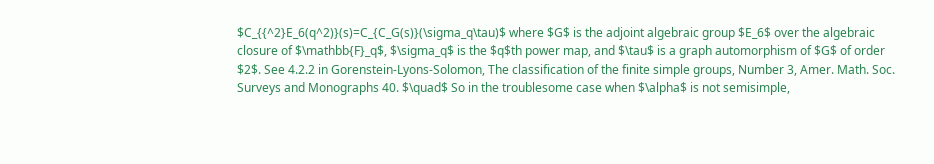$C_{{^2}E_6(q^2)}(s)=C_{C_G(s)}(\sigma_q\tau)$ where $G$ is the adjoint algebraic group $E_6$ over the algebraic closure of $\mathbb{F}_q$, $\sigma_q$ is the $q$th power map, and $\tau$ is a graph automorphism of $G$ of order $2$. See 4.2.2 in Gorenstein-Lyons-Solomon, The classification of the finite simple groups, Number 3, Amer. Math. Soc. Surveys and Monographs 40. $\quad$ So in the troublesome case when $\alpha$ is not semisimple,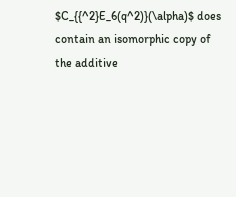$C_{{^2}E_6(q^2)}(\alpha)$ does contain an isomorphic copy of the additive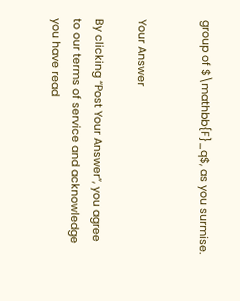group of $\mathbb{F}_q$, as you surmise.


Your Answer

By clicking “Post Your Answer”, you agree to our terms of service and acknowledge you have read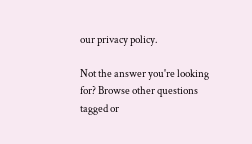our privacy policy.

Not the answer you're looking for? Browse other questions tagged or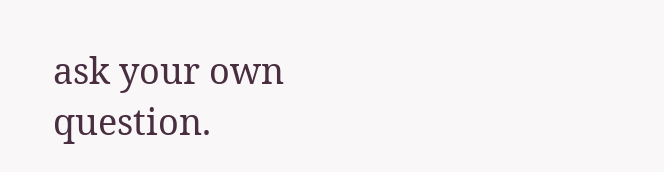ask your own question.